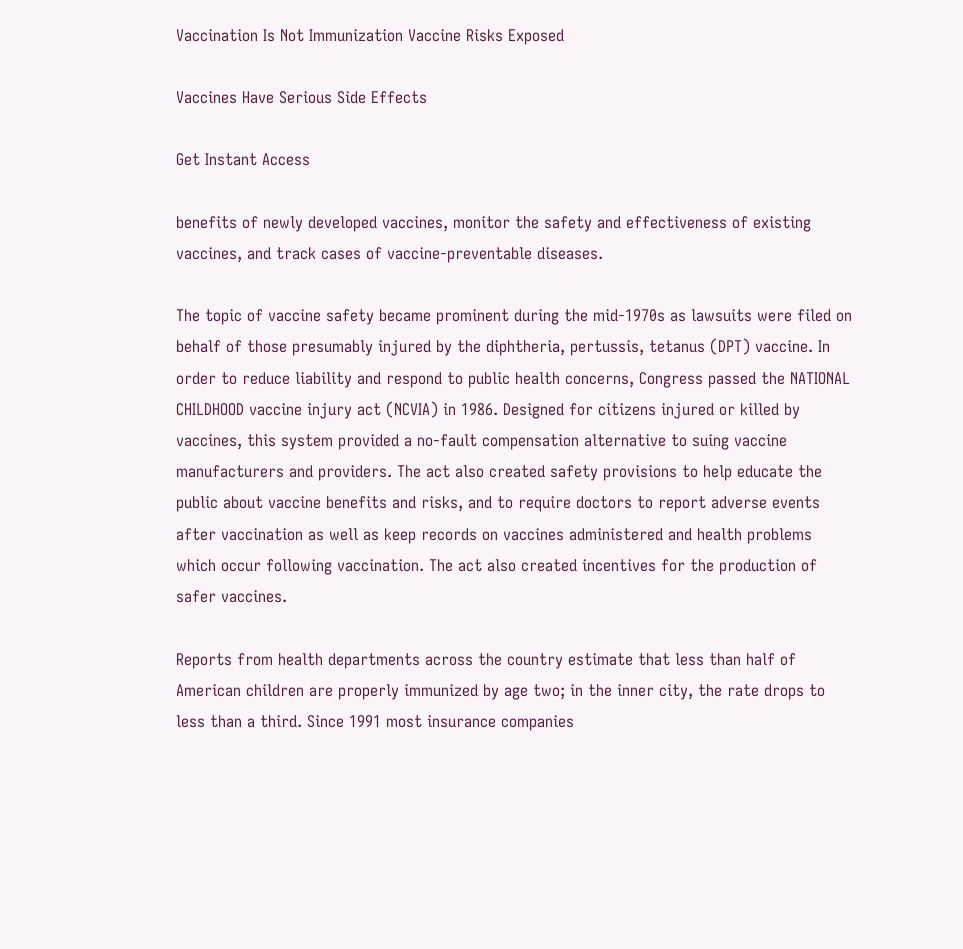Vaccination Is Not Immunization Vaccine Risks Exposed

Vaccines Have Serious Side Effects

Get Instant Access

benefits of newly developed vaccines, monitor the safety and effectiveness of existing vaccines, and track cases of vaccine-preventable diseases.

The topic of vaccine safety became prominent during the mid-1970s as lawsuits were filed on behalf of those presumably injured by the diphtheria, pertussis, tetanus (DPT) vaccine. In order to reduce liability and respond to public health concerns, Congress passed the NATIONAL CHILDHOOD vaccine injury act (NCVIA) in 1986. Designed for citizens injured or killed by vaccines, this system provided a no-fault compensation alternative to suing vaccine manufacturers and providers. The act also created safety provisions to help educate the public about vaccine benefits and risks, and to require doctors to report adverse events after vaccination as well as keep records on vaccines administered and health problems which occur following vaccination. The act also created incentives for the production of safer vaccines.

Reports from health departments across the country estimate that less than half of American children are properly immunized by age two; in the inner city, the rate drops to less than a third. Since 1991 most insurance companies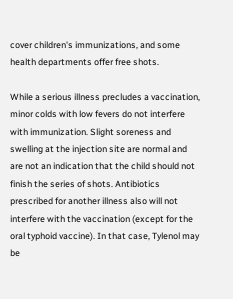cover children's immunizations, and some health departments offer free shots.

While a serious illness precludes a vaccination, minor colds with low fevers do not interfere with immunization. Slight soreness and swelling at the injection site are normal and are not an indication that the child should not finish the series of shots. Antibiotics prescribed for another illness also will not interfere with the vaccination (except for the oral typhoid vaccine). In that case, Tylenol may be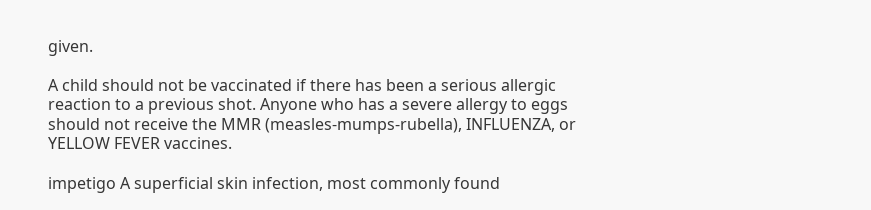given.

A child should not be vaccinated if there has been a serious allergic reaction to a previous shot. Anyone who has a severe allergy to eggs should not receive the MMR (measles-mumps-rubella), INFLUENZA, or YELLOW FEVER vaccines.

impetigo A superficial skin infection, most commonly found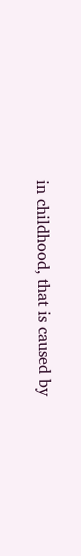in childhood, that is caused by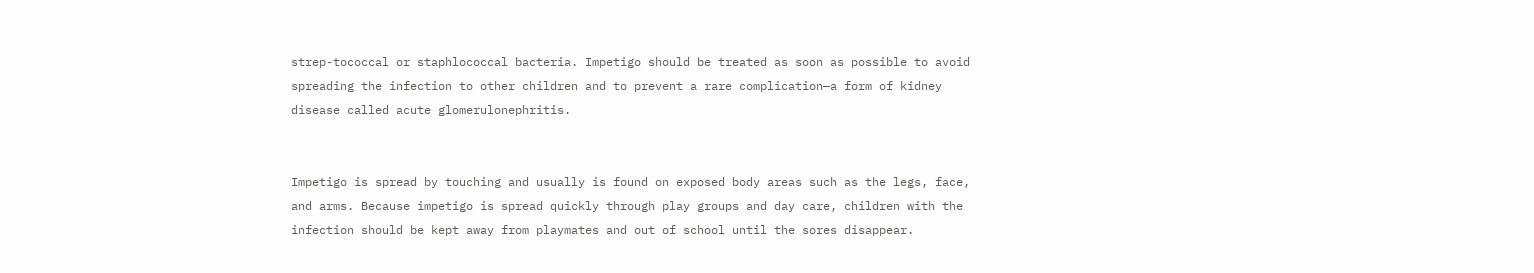strep-tococcal or staphlococcal bacteria. Impetigo should be treated as soon as possible to avoid spreading the infection to other children and to prevent a rare complication—a form of kidney disease called acute glomerulonephritis.


Impetigo is spread by touching and usually is found on exposed body areas such as the legs, face, and arms. Because impetigo is spread quickly through play groups and day care, children with the infection should be kept away from playmates and out of school until the sores disappear.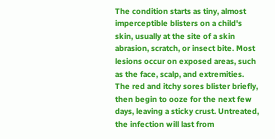The condition starts as tiny, almost imperceptible blisters on a child's skin, usually at the site of a skin abrasion, scratch, or insect bite. Most lesions occur on exposed areas, such as the face, scalp, and extremities. The red and itchy sores blister briefly, then begin to ooze for the next few days, leaving a sticky crust. Untreated, the infection will last from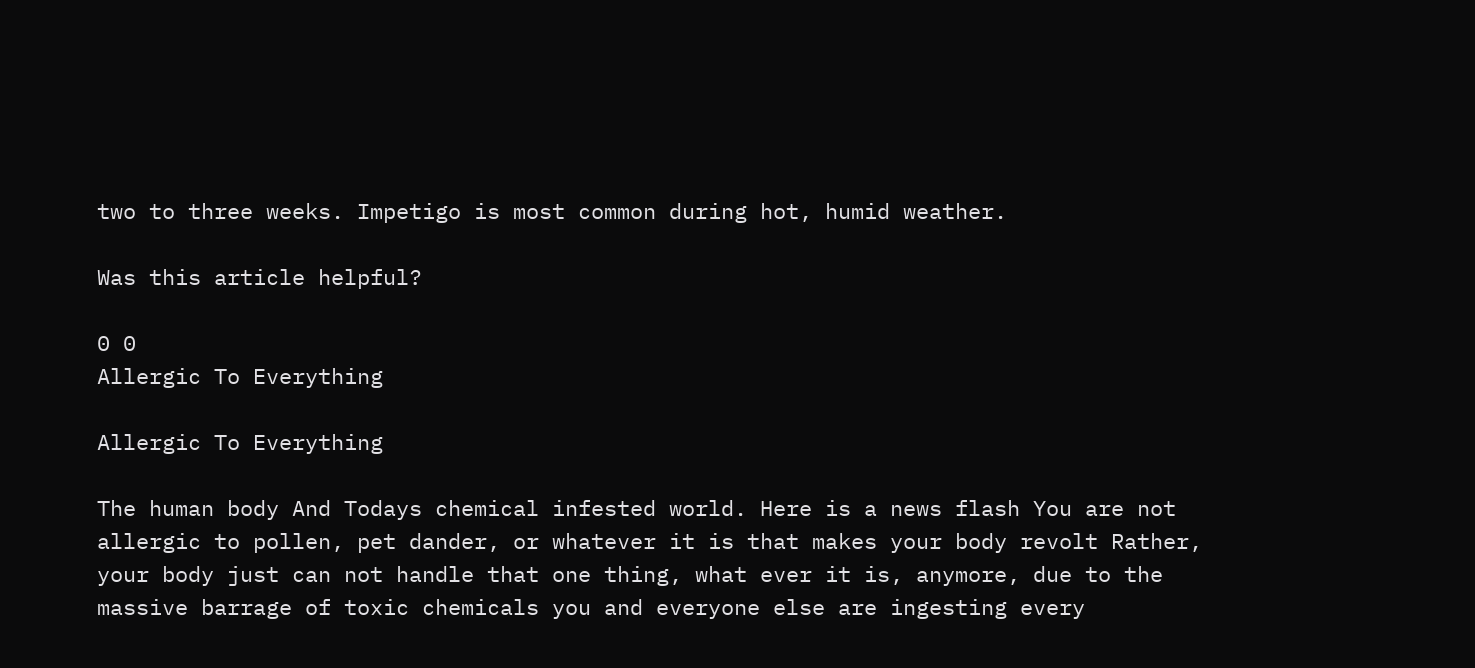two to three weeks. Impetigo is most common during hot, humid weather.

Was this article helpful?

0 0
Allergic To Everything

Allergic To Everything

The human body And Todays chemical infested world. Here is a news flash You are not allergic to pollen, pet dander, or whatever it is that makes your body revolt Rather, your body just can not handle that one thing, what ever it is, anymore, due to the massive barrage of toxic chemicals you and everyone else are ingesting every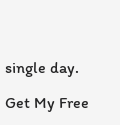single day.

Get My Free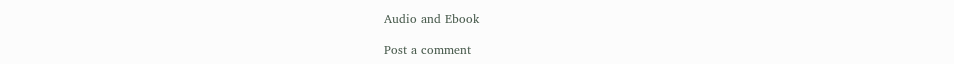Audio and Ebook

Post a comment